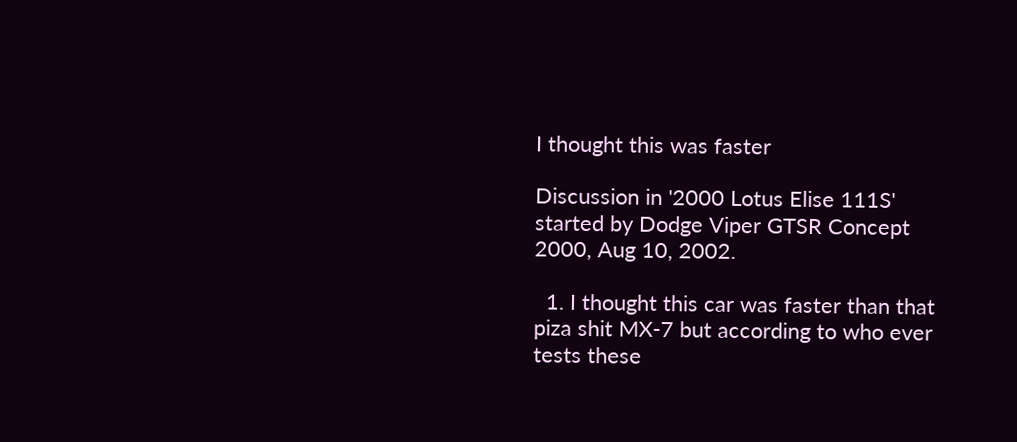I thought this was faster

Discussion in '2000 Lotus Elise 111S' started by Dodge Viper GTSR Concept 2000, Aug 10, 2002.

  1. I thought this car was faster than that piza shit MX-7 but according to who ever tests these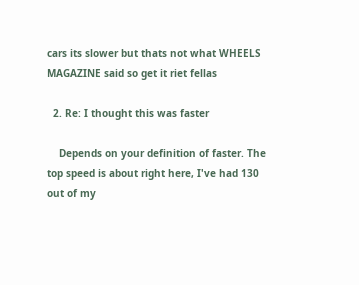cars its slower but thats not what WHEELS MAGAZINE said so get it riet fellas

  2. Re: I thought this was faster

    Depends on your definition of faster. The top speed is about right here, I've had 130 out of my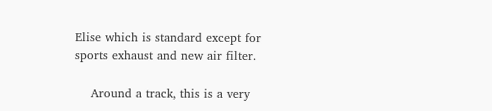Elise which is standard except for sports exhaust and new air filter.

    Around a track, this is a very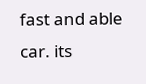fast and able car. its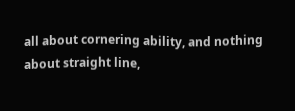all about cornering ability, and nothing about straight line,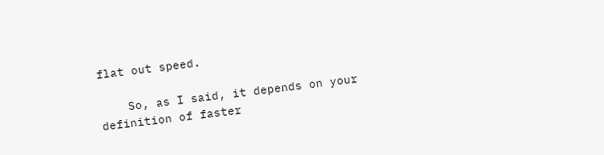flat out speed.

    So, as I said, it depends on your definition of faster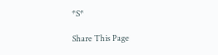*S*

Share This Page